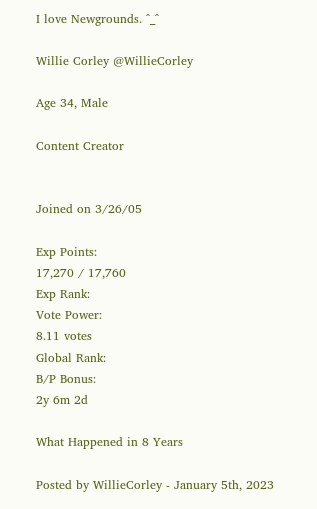I love Newgrounds. ^_^

Willie Corley @WillieCorley

Age 34, Male

Content Creator


Joined on 3/26/05

Exp Points:
17,270 / 17,760
Exp Rank:
Vote Power:
8.11 votes
Global Rank:
B/P Bonus:
2y 6m 2d

What Happened in 8 Years

Posted by WillieCorley - January 5th, 2023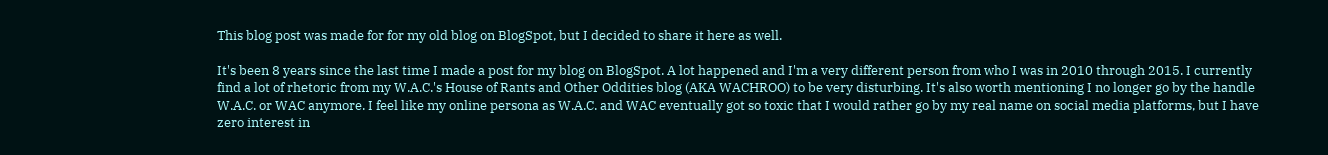This blog post was made for for my old blog on BlogSpot, but I decided to share it here as well.

It's been 8 years since the last time I made a post for my blog on BlogSpot. A lot happened and I'm a very different person from who I was in 2010 through 2015. I currently find a lot of rhetoric from my W.A.C.'s House of Rants and Other Oddities blog (AKA WACHROO) to be very disturbing. It's also worth mentioning I no longer go by the handle W.A.C. or WAC anymore. I feel like my online persona as W.A.C. and WAC eventually got so toxic that I would rather go by my real name on social media platforms, but I have zero interest in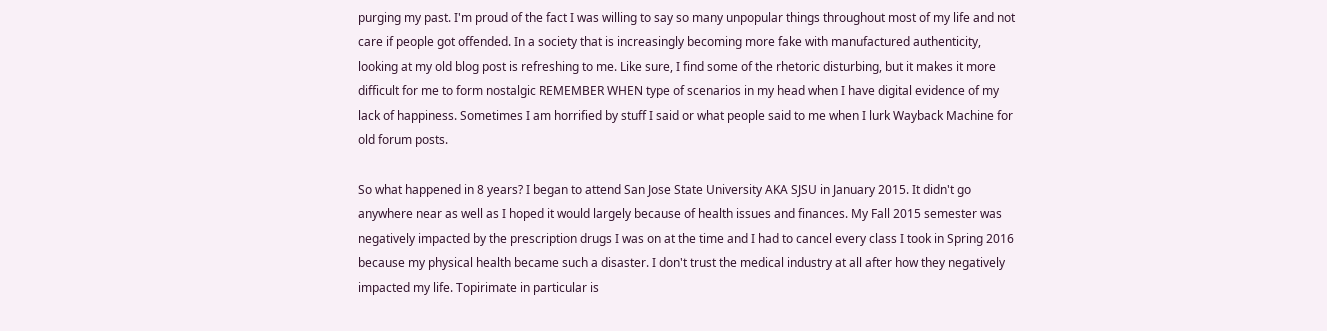purging my past. I'm proud of the fact I was willing to say so many unpopular things throughout most of my life and not care if people got offended. In a society that is increasingly becoming more fake with manufactured authenticity, looking at my old blog post is refreshing to me. Like sure, I find some of the rhetoric disturbing, but it makes it more difficult for me to form nostalgic REMEMBER WHEN type of scenarios in my head when I have digital evidence of my lack of happiness. Sometimes I am horrified by stuff I said or what people said to me when I lurk Wayback Machine for old forum posts.

So what happened in 8 years? I began to attend San Jose State University AKA SJSU in January 2015. It didn't go anywhere near as well as I hoped it would largely because of health issues and finances. My Fall 2015 semester was negatively impacted by the prescription drugs I was on at the time and I had to cancel every class I took in Spring 2016 because my physical health became such a disaster. I don't trust the medical industry at all after how they negatively impacted my life. Topirimate in particular is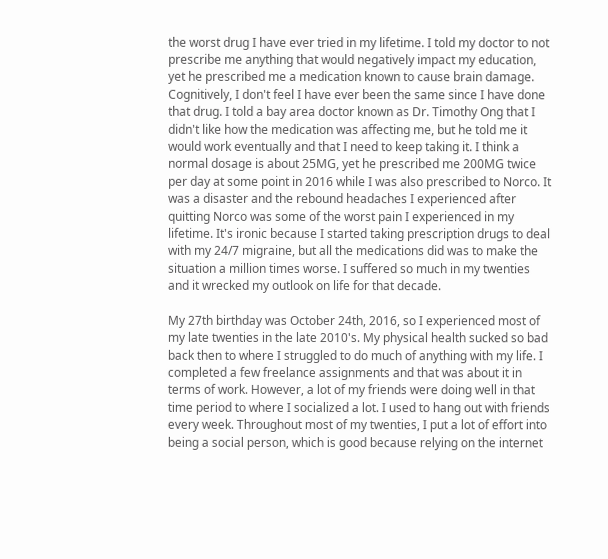the worst drug I have ever tried in my lifetime. I told my doctor to not prescribe me anything that would negatively impact my education, yet he prescribed me a medication known to cause brain damage. Cognitively, I don't feel I have ever been the same since I have done that drug. I told a bay area doctor known as Dr. Timothy Ong that I didn't like how the medication was affecting me, but he told me it would work eventually and that I need to keep taking it. I think a normal dosage is about 25MG, yet he prescribed me 200MG twice per day at some point in 2016 while I was also prescribed to Norco. It was a disaster and the rebound headaches I experienced after quitting Norco was some of the worst pain I experienced in my lifetime. It's ironic because I started taking prescription drugs to deal with my 24/7 migraine, but all the medications did was to make the situation a million times worse. I suffered so much in my twenties and it wrecked my outlook on life for that decade.

My 27th birthday was October 24th, 2016, so I experienced most of my late twenties in the late 2010's. My physical health sucked so bad back then to where I struggled to do much of anything with my life. I completed a few freelance assignments and that was about it in terms of work. However, a lot of my friends were doing well in that time period to where I socialized a lot. I used to hang out with friends every week. Throughout most of my twenties, I put a lot of effort into being a social person, which is good because relying on the internet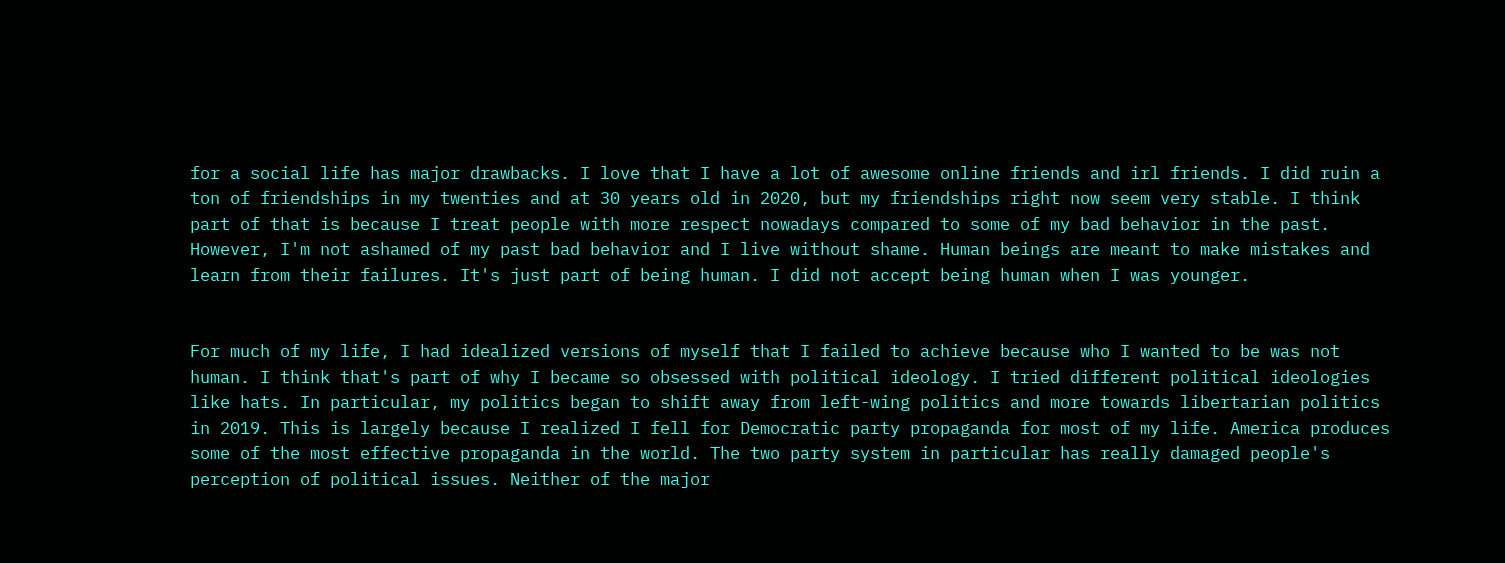for a social life has major drawbacks. I love that I have a lot of awesome online friends and irl friends. I did ruin a ton of friendships in my twenties and at 30 years old in 2020, but my friendships right now seem very stable. I think part of that is because I treat people with more respect nowadays compared to some of my bad behavior in the past. However, I'm not ashamed of my past bad behavior and I live without shame. Human beings are meant to make mistakes and learn from their failures. It's just part of being human. I did not accept being human when I was younger.


For much of my life, I had idealized versions of myself that I failed to achieve because who I wanted to be was not human. I think that's part of why I became so obsessed with political ideology. I tried different political ideologies like hats. In particular, my politics began to shift away from left-wing politics and more towards libertarian politics in 2019. This is largely because I realized I fell for Democratic party propaganda for most of my life. America produces some of the most effective propaganda in the world. The two party system in particular has really damaged people's perception of political issues. Neither of the major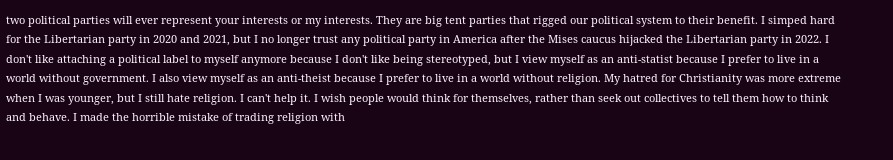two political parties will ever represent your interests or my interests. They are big tent parties that rigged our political system to their benefit. I simped hard for the Libertarian party in 2020 and 2021, but I no longer trust any political party in America after the Mises caucus hijacked the Libertarian party in 2022. I don't like attaching a political label to myself anymore because I don't like being stereotyped, but I view myself as an anti-statist because I prefer to live in a world without government. I also view myself as an anti-theist because I prefer to live in a world without religion. My hatred for Christianity was more extreme when I was younger, but I still hate religion. I can't help it. I wish people would think for themselves, rather than seek out collectives to tell them how to think and behave. I made the horrible mistake of trading religion with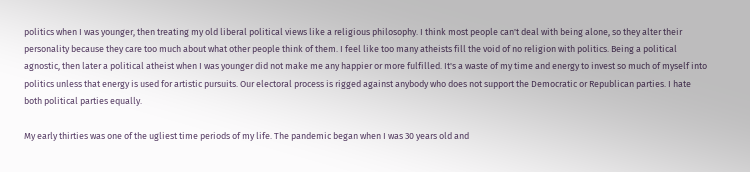politics when I was younger, then treating my old liberal political views like a religious philosophy. I think most people can't deal with being alone, so they alter their personality because they care too much about what other people think of them. I feel like too many atheists fill the void of no religion with politics. Being a political agnostic, then later a political atheist when I was younger did not make me any happier or more fulfilled. It's a waste of my time and energy to invest so much of myself into politics unless that energy is used for artistic pursuits. Our electoral process is rigged against anybody who does not support the Democratic or Republican parties. I hate both political parties equally.

My early thirties was one of the ugliest time periods of my life. The pandemic began when I was 30 years old and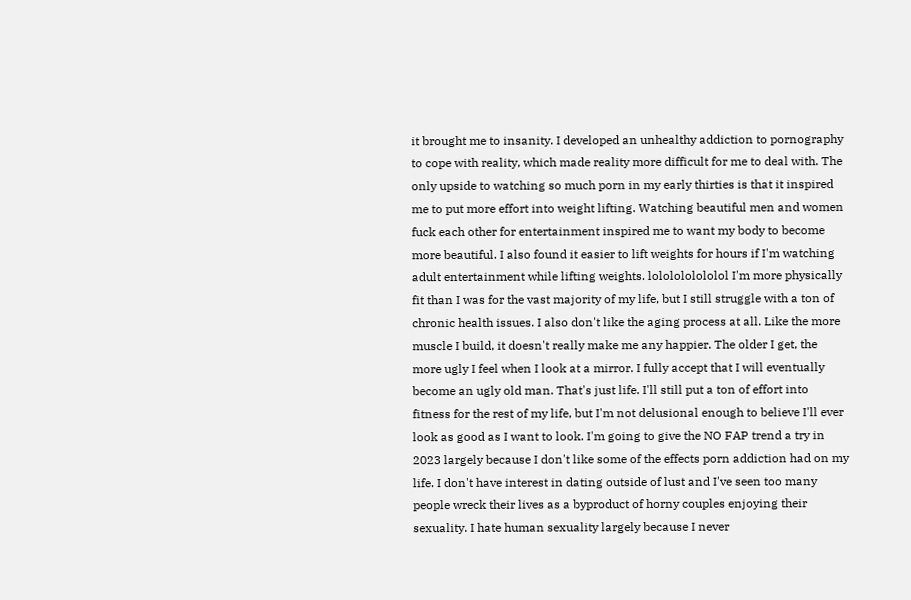it brought me to insanity. I developed an unhealthy addiction to pornography to cope with reality, which made reality more difficult for me to deal with. The only upside to watching so much porn in my early thirties is that it inspired me to put more effort into weight lifting. Watching beautiful men and women fuck each other for entertainment inspired me to want my body to become more beautiful. I also found it easier to lift weights for hours if I'm watching adult entertainment while lifting weights. lololololololol I'm more physically fit than I was for the vast majority of my life, but I still struggle with a ton of chronic health issues. I also don't like the aging process at all. Like the more muscle I build, it doesn't really make me any happier. The older I get, the more ugly I feel when I look at a mirror. I fully accept that I will eventually become an ugly old man. That's just life. I'll still put a ton of effort into fitness for the rest of my life, but I'm not delusional enough to believe I'll ever look as good as I want to look. I'm going to give the NO FAP trend a try in 2023 largely because I don't like some of the effects porn addiction had on my life. I don't have interest in dating outside of lust and I've seen too many people wreck their lives as a byproduct of horny couples enjoying their sexuality. I hate human sexuality largely because I never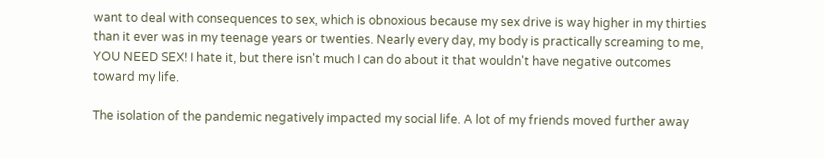want to deal with consequences to sex, which is obnoxious because my sex drive is way higher in my thirties than it ever was in my teenage years or twenties. Nearly every day, my body is practically screaming to me, YOU NEED SEX! I hate it, but there isn't much I can do about it that wouldn't have negative outcomes toward my life.

The isolation of the pandemic negatively impacted my social life. A lot of my friends moved further away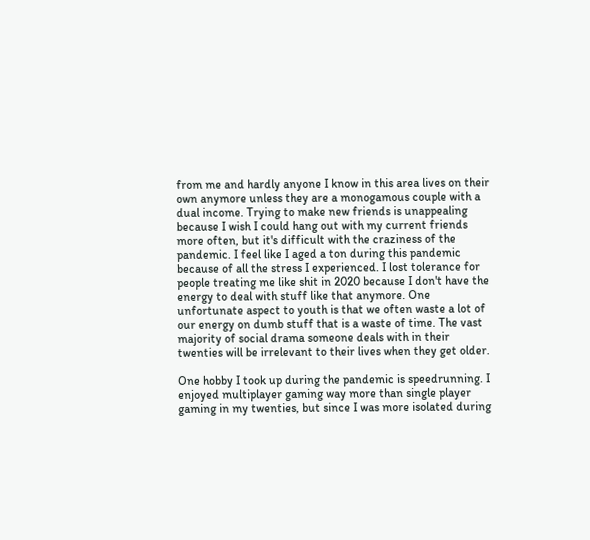from me and hardly anyone I know in this area lives on their own anymore unless they are a monogamous couple with a dual income. Trying to make new friends is unappealing because I wish I could hang out with my current friends more often, but it's difficult with the craziness of the pandemic. I feel like I aged a ton during this pandemic because of all the stress I experienced. I lost tolerance for people treating me like shit in 2020 because I don't have the energy to deal with stuff like that anymore. One unfortunate aspect to youth is that we often waste a lot of our energy on dumb stuff that is a waste of time. The vast majority of social drama someone deals with in their twenties will be irrelevant to their lives when they get older.

One hobby I took up during the pandemic is speedrunning. I enjoyed multiplayer gaming way more than single player gaming in my twenties, but since I was more isolated during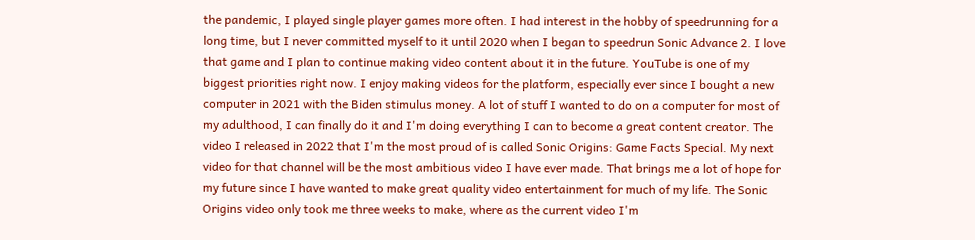the pandemic, I played single player games more often. I had interest in the hobby of speedrunning for a long time, but I never committed myself to it until 2020 when I began to speedrun Sonic Advance 2. I love that game and I plan to continue making video content about it in the future. YouTube is one of my biggest priorities right now. I enjoy making videos for the platform, especially ever since I bought a new computer in 2021 with the Biden stimulus money. A lot of stuff I wanted to do on a computer for most of my adulthood, I can finally do it and I'm doing everything I can to become a great content creator. The video I released in 2022 that I'm the most proud of is called Sonic Origins: Game Facts Special. My next video for that channel will be the most ambitious video I have ever made. That brings me a lot of hope for my future since I have wanted to make great quality video entertainment for much of my life. The Sonic Origins video only took me three weeks to make, where as the current video I'm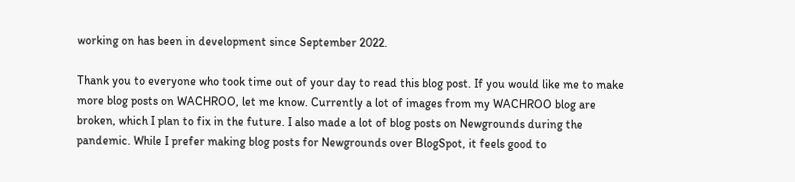working on has been in development since September 2022.

Thank you to everyone who took time out of your day to read this blog post. If you would like me to make more blog posts on WACHROO, let me know. Currently a lot of images from my WACHROO blog are broken, which I plan to fix in the future. I also made a lot of blog posts on Newgrounds during the pandemic. While I prefer making blog posts for Newgrounds over BlogSpot, it feels good to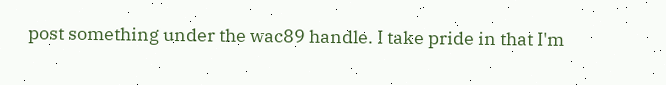post something under the wac89 handle. I take pride in that I'm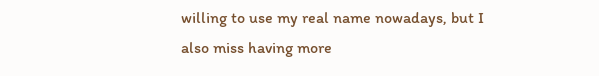willing to use my real name nowadays, but I also miss having more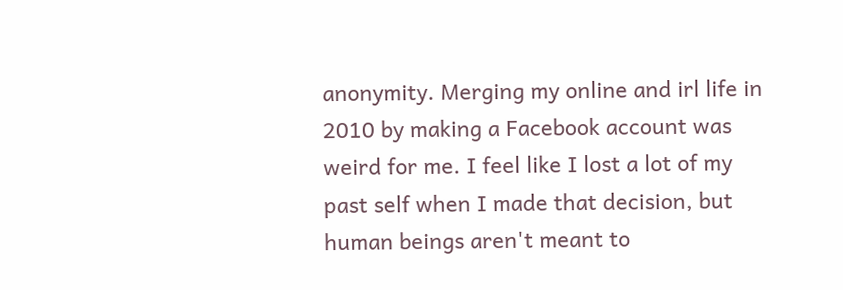anonymity. Merging my online and irl life in 2010 by making a Facebook account was weird for me. I feel like I lost a lot of my past self when I made that decision, but human beings aren't meant to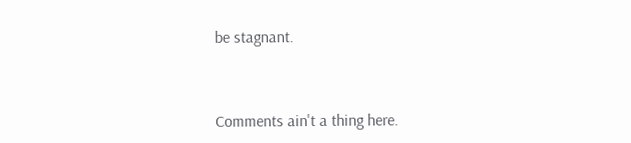be stagnant.



Comments ain't a thing here.